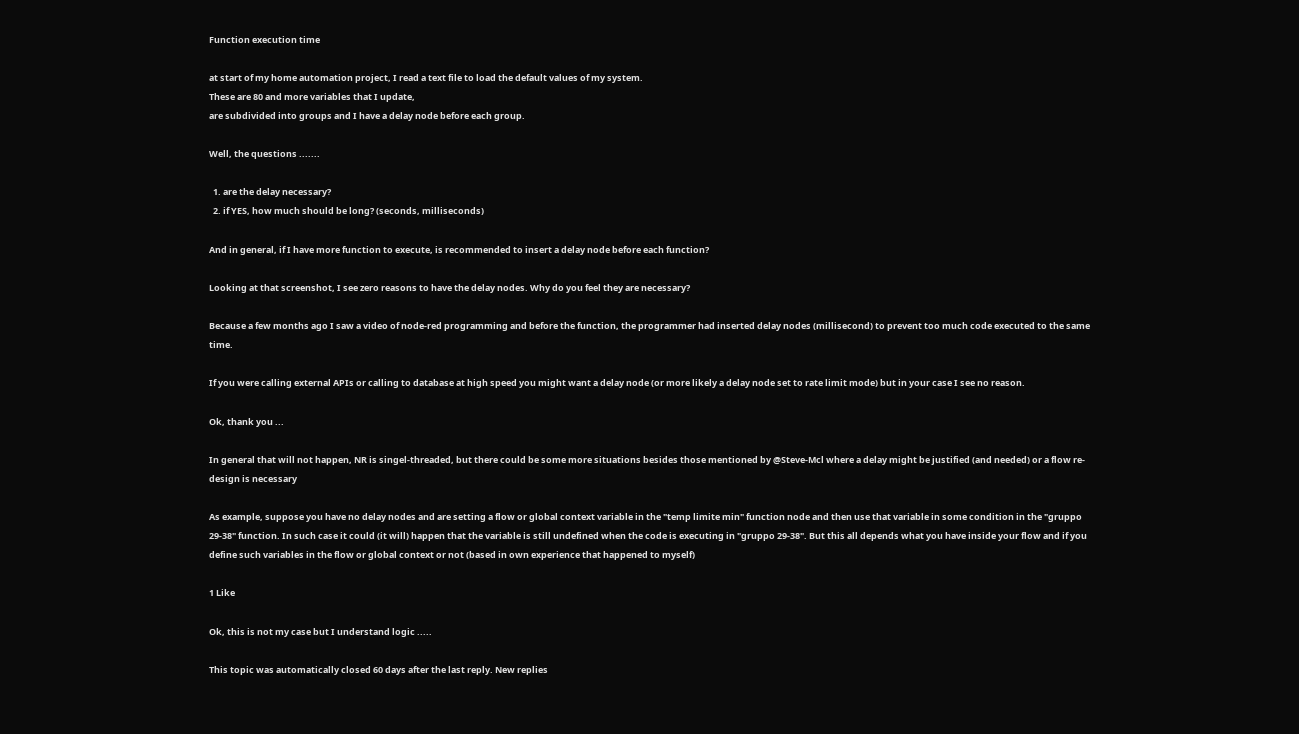Function execution time

at start of my home automation project, I read a text file to load the default values of my system.
These are 80 and more variables that I update,
are subdivided into groups and I have a delay node before each group.

Well, the questions .......

  1. are the delay necessary?
  2. if YES, how much should be long? (seconds, milliseconds)

And in general, if I have more function to execute, is recommended to insert a delay node before each function?

Looking at that screenshot, I see zero reasons to have the delay nodes. Why do you feel they are necessary?

Because a few months ago I saw a video of node-red programming and before the function, the programmer had inserted delay nodes (millisecond) to prevent too much code executed to the same time.

If you were calling external APIs or calling to database at high speed you might want a delay node (or more likely a delay node set to rate limit mode) but in your case I see no reason.

Ok, thank you ...

In general that will not happen, NR is singel-threaded, but there could be some more situations besides those mentioned by @Steve-Mcl where a delay might be justified (and needed) or a flow re-design is necessary

As example, suppose you have no delay nodes and are setting a flow or global context variable in the "temp limite min" function node and then use that variable in some condition in the "gruppo 29-38" function. In such case it could (it will) happen that the variable is still undefined when the code is executing in "gruppo 29-38". But this all depends what you have inside your flow and if you define such variables in the flow or global context or not (based in own experience that happened to myself)

1 Like

Ok, this is not my case but I understand logic .....

This topic was automatically closed 60 days after the last reply. New replies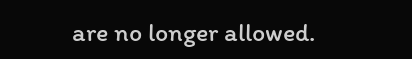are no longer allowed.